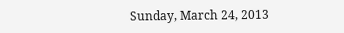Sunday, March 24, 2013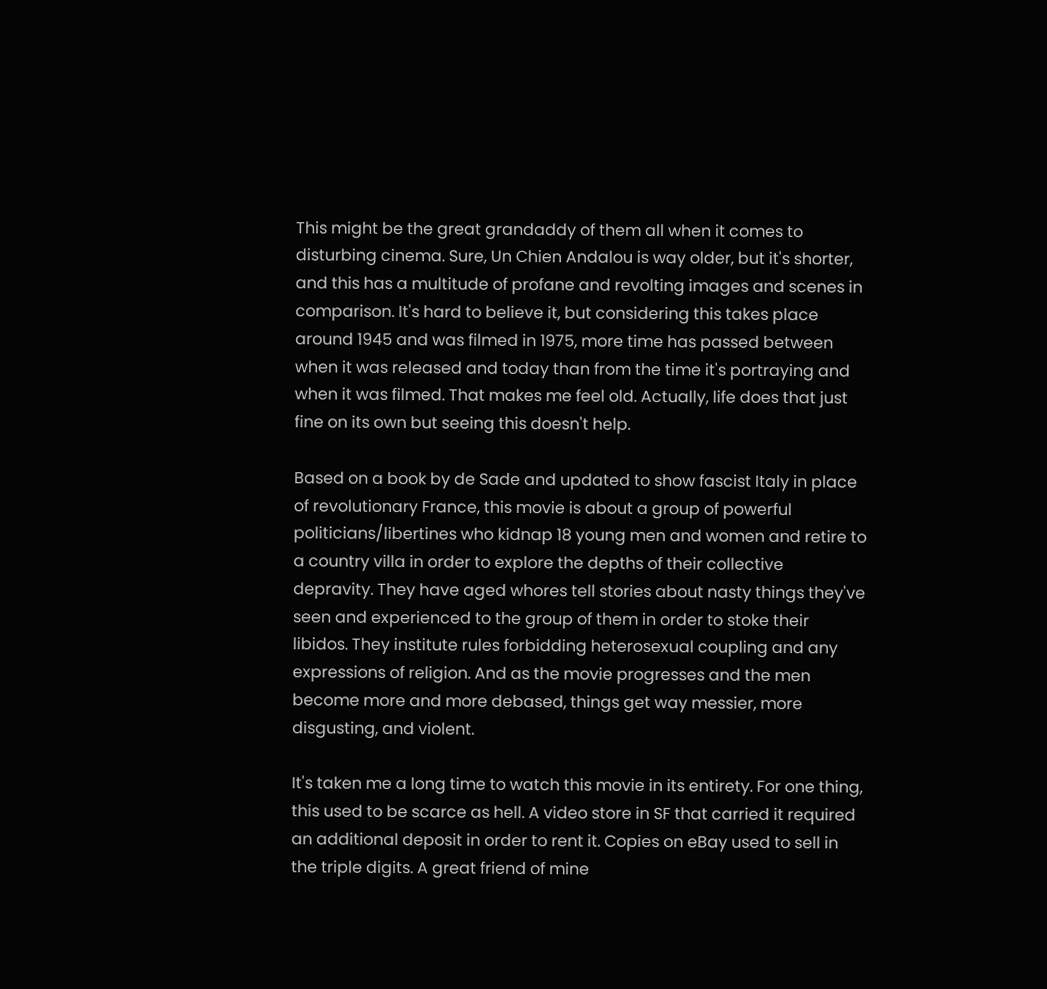This might be the great grandaddy of them all when it comes to disturbing cinema. Sure, Un Chien Andalou is way older, but it's shorter, and this has a multitude of profane and revolting images and scenes in comparison. It's hard to believe it, but considering this takes place around 1945 and was filmed in 1975, more time has passed between when it was released and today than from the time it's portraying and when it was filmed. That makes me feel old. Actually, life does that just fine on its own but seeing this doesn't help.

Based on a book by de Sade and updated to show fascist Italy in place of revolutionary France, this movie is about a group of powerful politicians/libertines who kidnap 18 young men and women and retire to a country villa in order to explore the depths of their collective depravity. They have aged whores tell stories about nasty things they've seen and experienced to the group of them in order to stoke their libidos. They institute rules forbidding heterosexual coupling and any expressions of religion. And as the movie progresses and the men become more and more debased, things get way messier, more disgusting, and violent.

It's taken me a long time to watch this movie in its entirety. For one thing, this used to be scarce as hell. A video store in SF that carried it required an additional deposit in order to rent it. Copies on eBay used to sell in the triple digits. A great friend of mine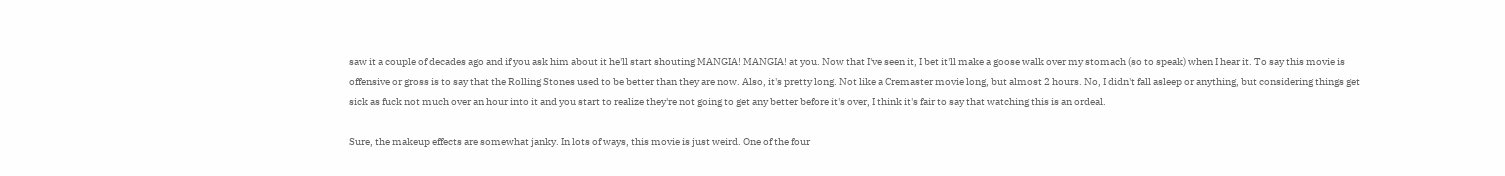saw it a couple of decades ago and if you ask him about it he'll start shouting MANGIA! MANGIA! at you. Now that I've seen it, I bet it'll make a goose walk over my stomach (so to speak) when I hear it. To say this movie is offensive or gross is to say that the Rolling Stones used to be better than they are now. Also, it's pretty long. Not like a Cremaster movie long, but almost 2 hours. No, I didn't fall asleep or anything, but considering things get sick as fuck not much over an hour into it and you start to realize they're not going to get any better before it's over, I think it's fair to say that watching this is an ordeal.

Sure, the makeup effects are somewhat janky. In lots of ways, this movie is just weird. One of the four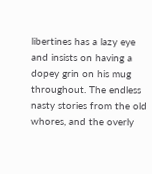libertines has a lazy eye and insists on having a dopey grin on his mug throughout. The endless nasty stories from the old whores, and the overly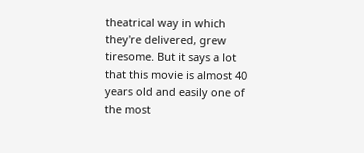theatrical way in which they're delivered, grew tiresome. But it says a lot that this movie is almost 40 years old and easily one of the most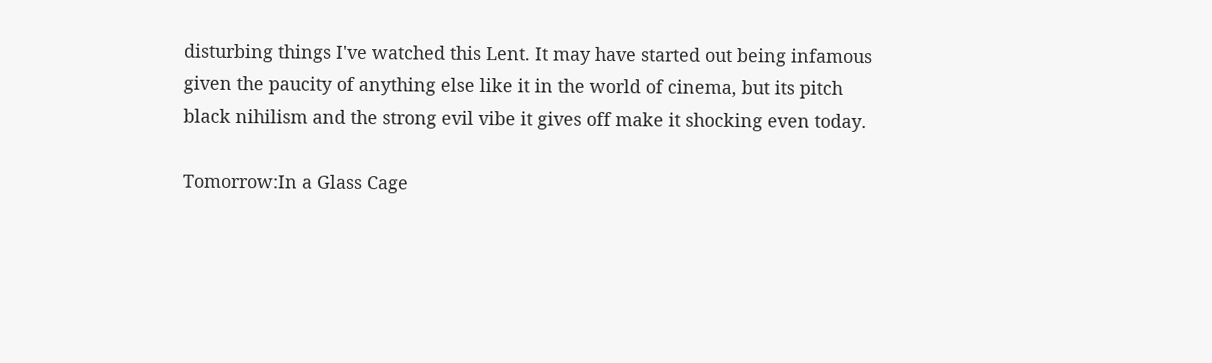disturbing things I've watched this Lent. It may have started out being infamous given the paucity of anything else like it in the world of cinema, but its pitch black nihilism and the strong evil vibe it gives off make it shocking even today.

Tomorrow:In a Glass Cage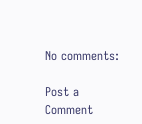No comments:

Post a Comment